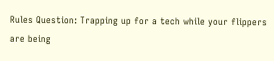Rules Question: Trapping up for a tech while your flippers are being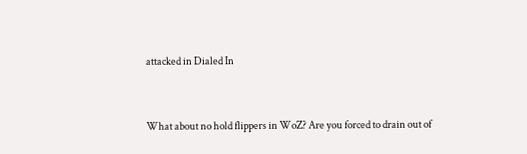attacked in Dialed In


What about no hold flippers in WoZ? Are you forced to drain out of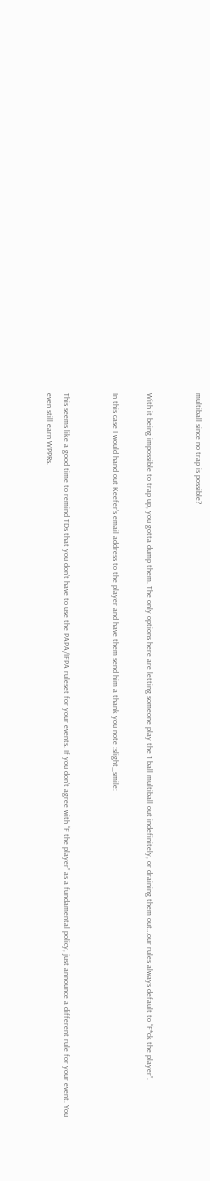multiball since no trap is possible?


With it being impossible to trap up, you gotta dump them. The only options here are letting someone play the 1 ball multiball out indefinitely, or draining them out…our rules always default to “F*ck the player”.

In this case I would hand out Keefer’s email address to the player and have them send him a thank you note :slight_smile:


This seems like a good time to remind TDs that you don’t have to use the PAPA/IFPA ruleset for your events. If you don’t agree with “F the player” as a fundamental policy, just announce a different rule for your event. You even still earn WPPRs.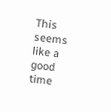This seems like a good time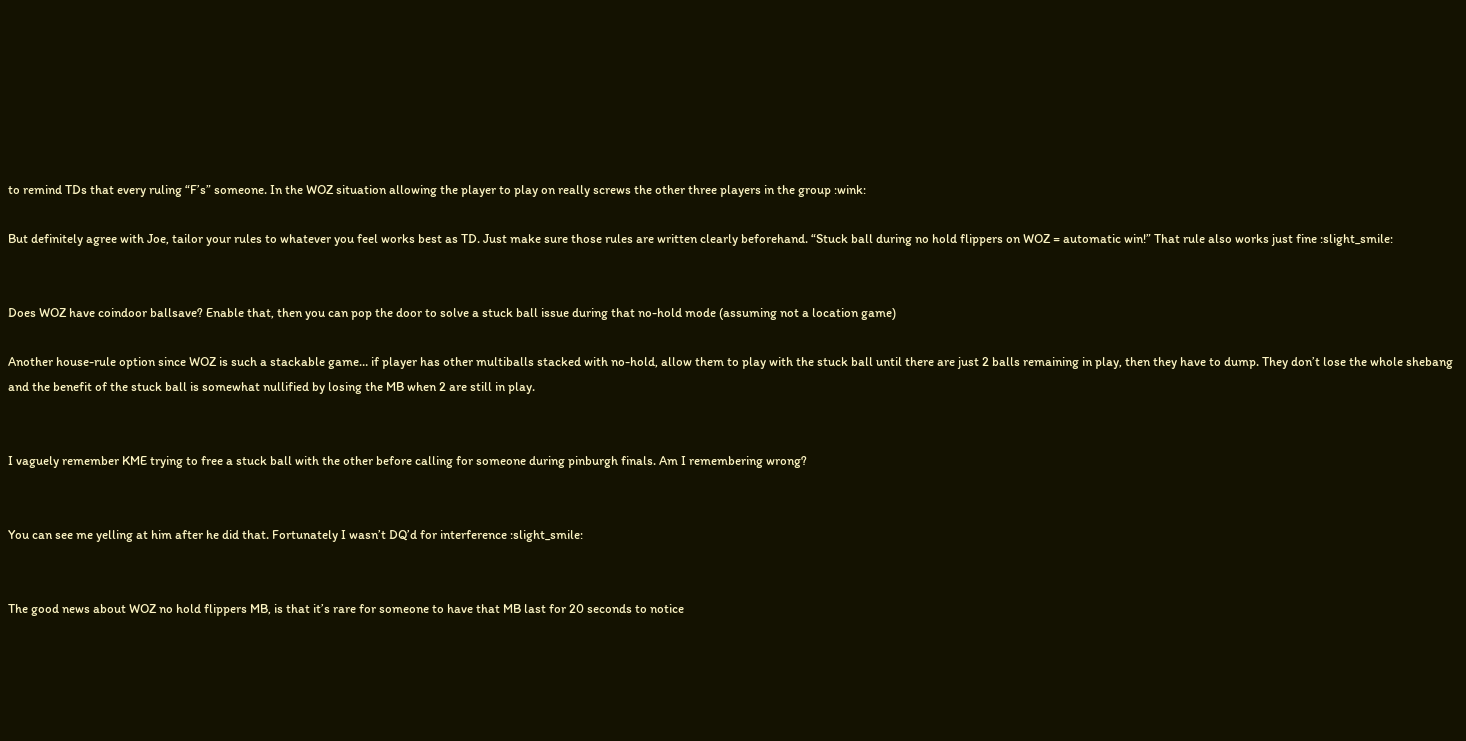to remind TDs that every ruling “F’s” someone. In the WOZ situation allowing the player to play on really screws the other three players in the group :wink:

But definitely agree with Joe, tailor your rules to whatever you feel works best as TD. Just make sure those rules are written clearly beforehand. “Stuck ball during no hold flippers on WOZ = automatic win!” That rule also works just fine :slight_smile:


Does WOZ have coindoor ballsave? Enable that, then you can pop the door to solve a stuck ball issue during that no-hold mode (assuming not a location game)

Another house-rule option since WOZ is such a stackable game… if player has other multiballs stacked with no-hold, allow them to play with the stuck ball until there are just 2 balls remaining in play, then they have to dump. They don’t lose the whole shebang and the benefit of the stuck ball is somewhat nullified by losing the MB when 2 are still in play.


I vaguely remember KME trying to free a stuck ball with the other before calling for someone during pinburgh finals. Am I remembering wrong?


You can see me yelling at him after he did that. Fortunately I wasn’t DQ’d for interference :slight_smile:


The good news about WOZ no hold flippers MB, is that it’s rare for someone to have that MB last for 20 seconds to notice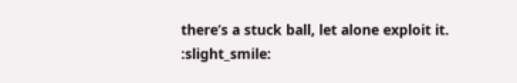there’s a stuck ball, let alone exploit it. :slight_smile: